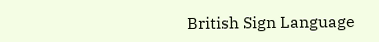British Sign Language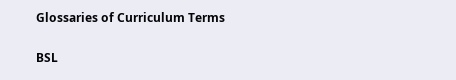Glossaries of Curriculum Terms

BSL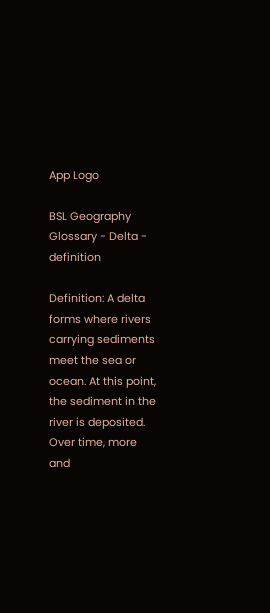App Logo

BSL Geography Glossary - Delta - definition

Definition: A delta forms where rivers carrying sediments meet the sea or ocean. At this point, the sediment in the river is deposited. Over time, more and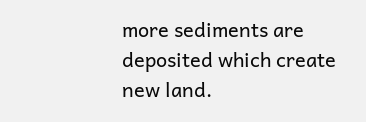more sediments are deposited which create new land.